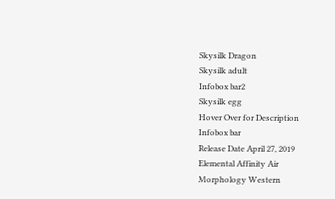Skysilk Dragon
Skysilk adult
Infobox bar2
Skysilk egg
Hover Over for Description
Infobox bar
Release Date April 27, 2019
Elemental Affinity Air
Morphology Western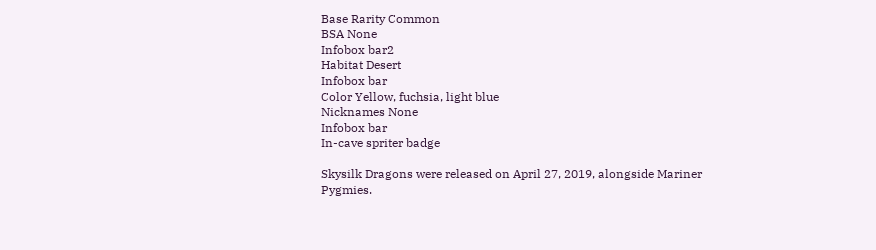Base Rarity Common
BSA None
Infobox bar2
Habitat Desert
Infobox bar
Color Yellow, fuchsia, light blue
Nicknames None
Infobox bar
In-cave spriter badge

Skysilk Dragons were released on April 27, 2019, alongside Mariner Pygmies.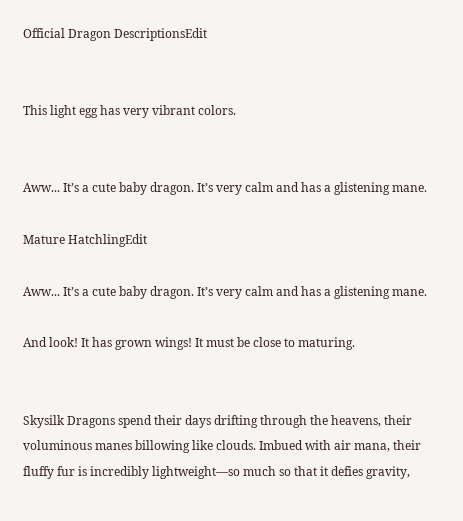Official Dragon DescriptionsEdit


This light egg has very vibrant colors.


Aww... It’s a cute baby dragon. It’s very calm and has a glistening mane.

Mature HatchlingEdit

Aww... It’s a cute baby dragon. It’s very calm and has a glistening mane.

And look! It has grown wings! It must be close to maturing.


Skysilk Dragons spend their days drifting through the heavens, their voluminous manes billowing like clouds. Imbued with air mana, their fluffy fur is incredibly lightweight—so much so that it defies gravity,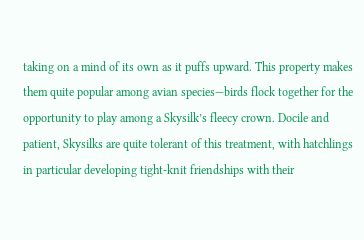taking on a mind of its own as it puffs upward. This property makes them quite popular among avian species—birds flock together for the opportunity to play among a Skysilk’s fleecy crown. Docile and patient, Skysilks are quite tolerant of this treatment, with hatchlings in particular developing tight-knit friendships with their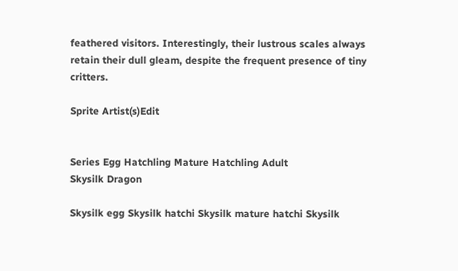feathered visitors. Interestingly, their lustrous scales always retain their dull gleam, despite the frequent presence of tiny critters.

Sprite Artist(s)Edit


Series Egg Hatchling Mature Hatchling Adult
Skysilk Dragon

Skysilk egg Skysilk hatchi Skysilk mature hatchi Skysilk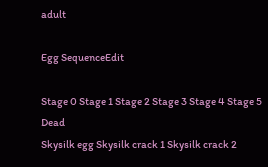adult

Egg SequenceEdit

Stage 0 Stage 1 Stage 2 Stage 3 Stage 4 Stage 5 Dead
Skysilk egg Skysilk crack 1 Skysilk crack 2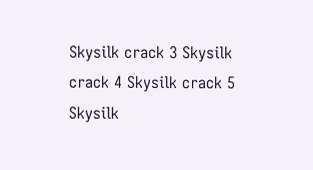Skysilk crack 3 Skysilk crack 4 Skysilk crack 5 Skysilk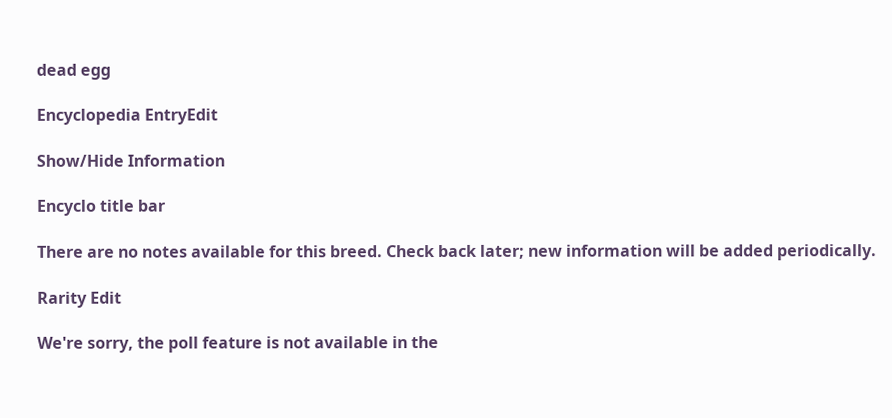dead egg

Encyclopedia EntryEdit

Show/Hide Information

Encyclo title bar

There are no notes available for this breed. Check back later; new information will be added periodically.

Rarity Edit

We're sorry, the poll feature is not available in the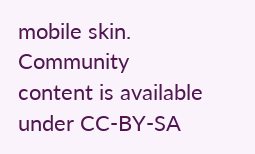mobile skin.
Community content is available under CC-BY-SA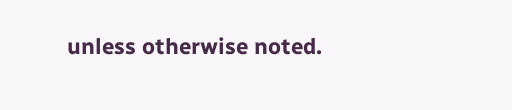unless otherwise noted.